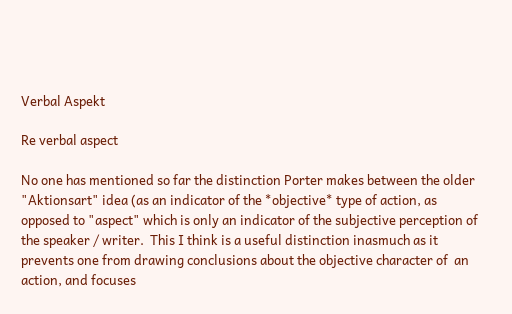Verbal Aspekt

Re verbal aspect

No one has mentioned so far the distinction Porter makes between the older
"Aktionsart" idea (as an indicator of the *objective* type of action, as
opposed to "aspect" which is only an indicator of the subjective perception of
the speaker / writer.  This I think is a useful distinction inasmuch as it
prevents one from drawing conclusions about the objective character of  an
action, and focuses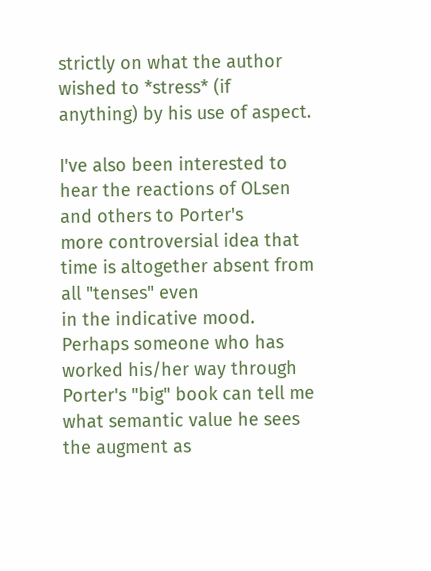strictly on what the author wished to *stress* (if
anything) by his use of aspect.

I've also been interested to hear the reactions of OLsen and others to Porter's
more controversial idea that time is altogether absent from all "tenses" even
in the indicative mood.  Perhaps someone who has worked his/her way through
Porter's "big" book can tell me what semantic value he sees the augment as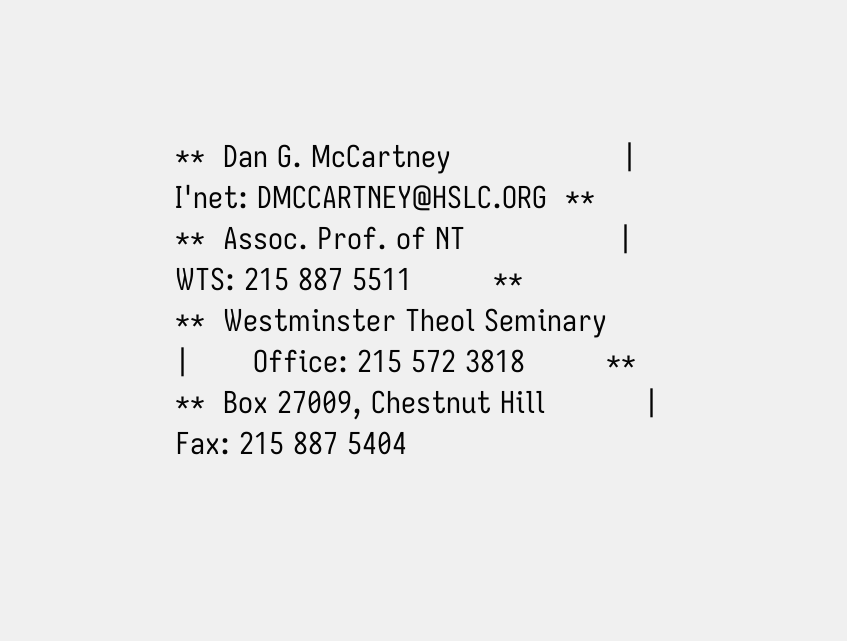**  Dan G. McCartney                   |        I'net: DMCCARTNEY@HSLC.ORG  **
**  Assoc. Prof. of NT                 |          WTS: 215 887 5511         **
**  Westminster Theol Seminary         |       Office: 215 572 3818         **
**  Box 27009, Chestnut Hill           |          Fax: 215 887 5404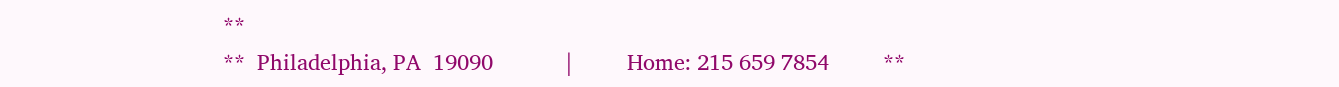**
**  Philadelphia, PA  19090            |         Home: 215 659 7854         **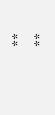**                                                                          **